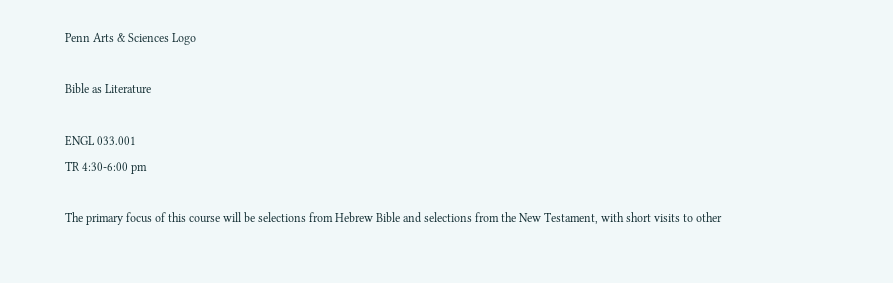Penn Arts & Sciences Logo

Bible as Literature

ENGL 033.001
TR 4:30-6:00 pm

The primary focus of this course will be selections from Hebrew Bible and selections from the New Testament, with short visits to other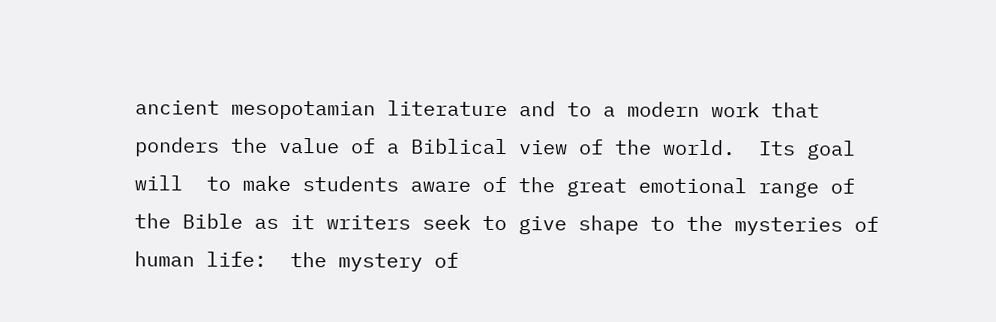ancient mesopotamian literature and to a modern work that ponders the value of a Biblical view of the world.  Its goal will  to make students aware of the great emotional range of the Bible as it writers seek to give shape to the mysteries of  human life:  the mystery of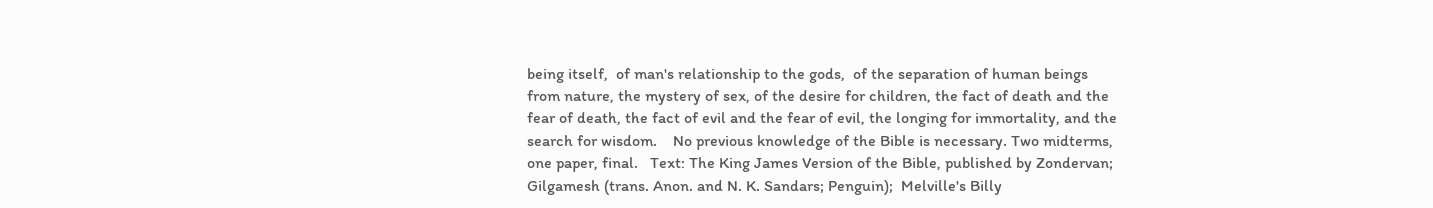being itself,  of man's relationship to the gods,  of the separation of human beings from nature, the mystery of sex, of the desire for children, the fact of death and the fear of death, the fact of evil and the fear of evil, the longing for immortality, and the search for wisdom.    No previous knowledge of the Bible is necessary. Two midterms, one paper, final.   Text: The King James Version of the Bible, published by Zondervan; Gilgamesh (trans. Anon. and N. K. Sandars; Penguin);  Melville's Billy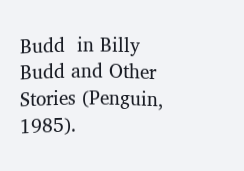Budd  in Billy Budd and Other Stories (Penguin, 1985).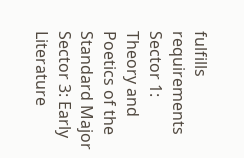fulfills requirements
Sector 1: Theory and Poetics of the Standard Major
Sector 3: Early Literature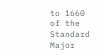to 1660 of the Standard Major